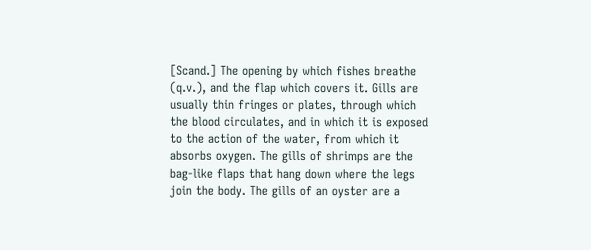[Scand.] The opening by which fishes breathe (q.v.), and the flap which covers it. Gills are usually thin fringes or plates, through which the blood circulates, and in which it is exposed to the action of the water, from which it absorbs oxygen. The gills of shrimps are the bag-like flaps that hang down where the legs join the body. The gills of an oyster are a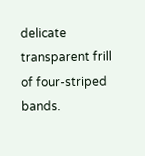delicate transparent frill of four-striped bands.